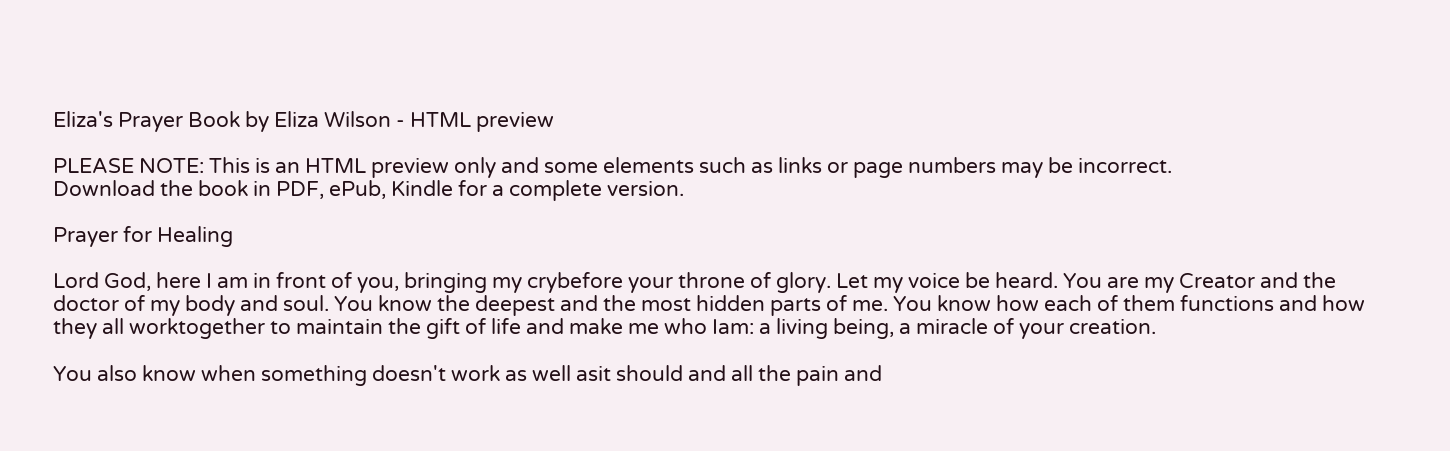Eliza's Prayer Book by Eliza Wilson - HTML preview

PLEASE NOTE: This is an HTML preview only and some elements such as links or page numbers may be incorrect.
Download the book in PDF, ePub, Kindle for a complete version.

Prayer for Healing

Lord God, here I am in front of you, bringing my crybefore your throne of glory. Let my voice be heard. You are my Creator and the doctor of my body and soul. You know the deepest and the most hidden parts of me. You know how each of them functions and how they all worktogether to maintain the gift of life and make me who Iam: a living being, a miracle of your creation.

You also know when something doesn't work as well asit should and all the pain and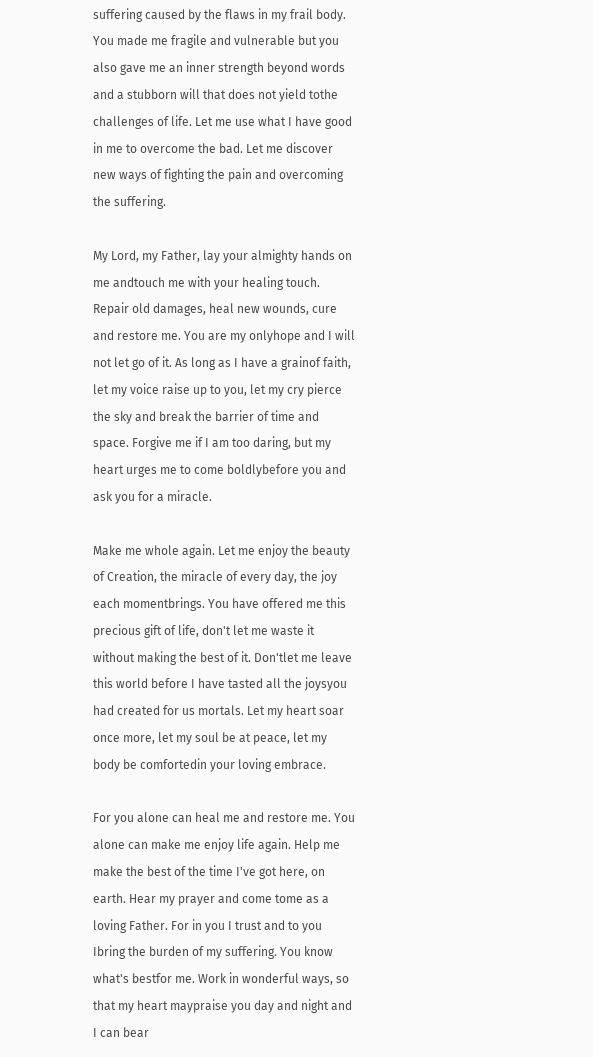suffering caused by the flaws in my frail body. You made me fragile and vulnerable but you also gave me an inner strength beyond words and a stubborn will that does not yield tothe challenges of life. Let me use what I have good in me to overcome the bad. Let me discover new ways of fighting the pain and overcoming the suffering.

My Lord, my Father, lay your almighty hands on me andtouch me with your healing touch. Repair old damages, heal new wounds, cure and restore me. You are my onlyhope and I will not let go of it. As long as I have a grainof faith, let my voice raise up to you, let my cry pierce the sky and break the barrier of time and space. Forgive me if I am too daring, but my heart urges me to come boldlybefore you and ask you for a miracle.

Make me whole again. Let me enjoy the beauty of Creation, the miracle of every day, the joy each momentbrings. You have offered me this precious gift of life, don't let me waste it without making the best of it. Don'tlet me leave this world before I have tasted all the joysyou had created for us mortals. Let my heart soar once more, let my soul be at peace, let my body be comfortedin your loving embrace.

For you alone can heal me and restore me. You alone can make me enjoy life again. Help me make the best of the time I've got here, on earth. Hear my prayer and come tome as a loving Father. For in you I trust and to you Ibring the burden of my suffering. You know what's bestfor me. Work in wonderful ways, so that my heart maypraise you day and night and I can bear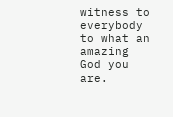witness to everybody to what an amazing God you are.